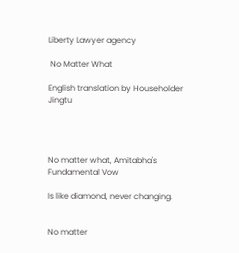Liberty Lawyer agency

 No Matter What

English translation by Householder Jingtu




No matter what, Amitabha's Fundamental Vow

Is like diamond, never changing.


No matter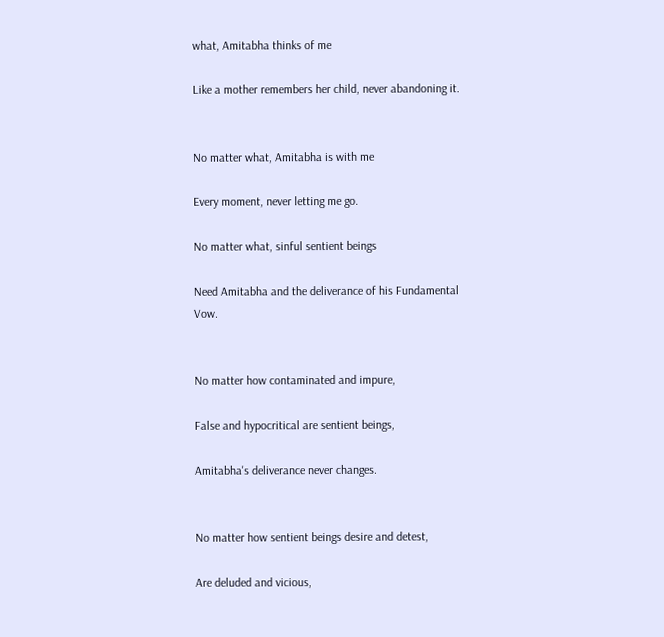what, Amitabha thinks of me

Like a mother remembers her child, never abandoning it.


No matter what, Amitabha is with me

Every moment, never letting me go.

No matter what, sinful sentient beings

Need Amitabha and the deliverance of his Fundamental Vow.


No matter how contaminated and impure,

False and hypocritical are sentient beings,

Amitabha's deliverance never changes.


No matter how sentient beings desire and detest,

Are deluded and vicious,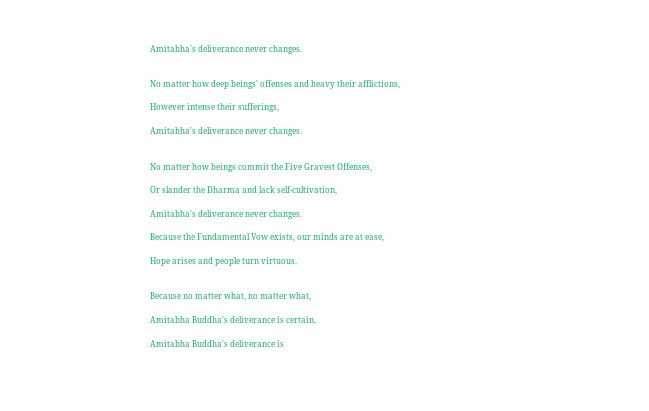Amitabha's deliverance never changes.


No matter how deep beings' offenses and heavy their afflictions,

However intense their sufferings,

Amitabha's deliverance never changes.


No matter how beings commit the Five Gravest Offenses,

Or slander the Dharma and lack self-cultivation,

Amitabha's deliverance never changes.

Because the Fundamental Vow exists, our minds are at ease,

Hope arises and people turn virtuous.


Because no matter what, no matter what,

Amitabha Buddha's deliverance is certain,

Amitabha Buddha's deliverance is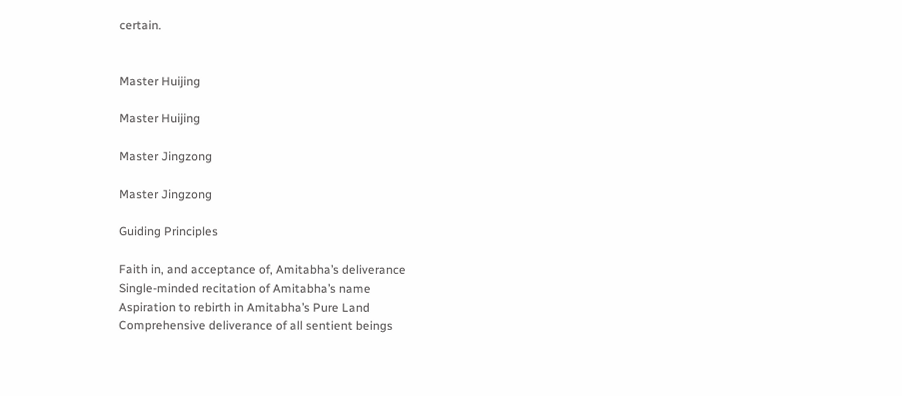certain.


Master Huijing

Master Huijing

Master Jingzong

Master Jingzong

Guiding Principles

Faith in, and acceptance of, Amitabha’s deliverance
Single-minded recitation of Amitabha’s name
Aspiration to rebirth in Amitabha’s Pure Land
Comprehensive deliverance of all sentient beings